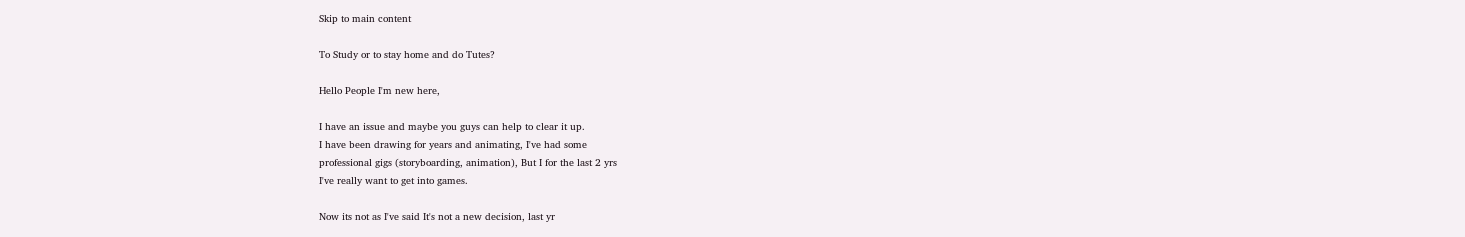Skip to main content

To Study or to stay home and do Tutes?

Hello People I'm new here,

I have an issue and maybe you guys can help to clear it up.
I have been drawing for years and animating, I've had some
professional gigs (storyboarding, animation), But I for the last 2 yrs
I've really want to get into games.

Now its not as I've said It's not a new decision, last yr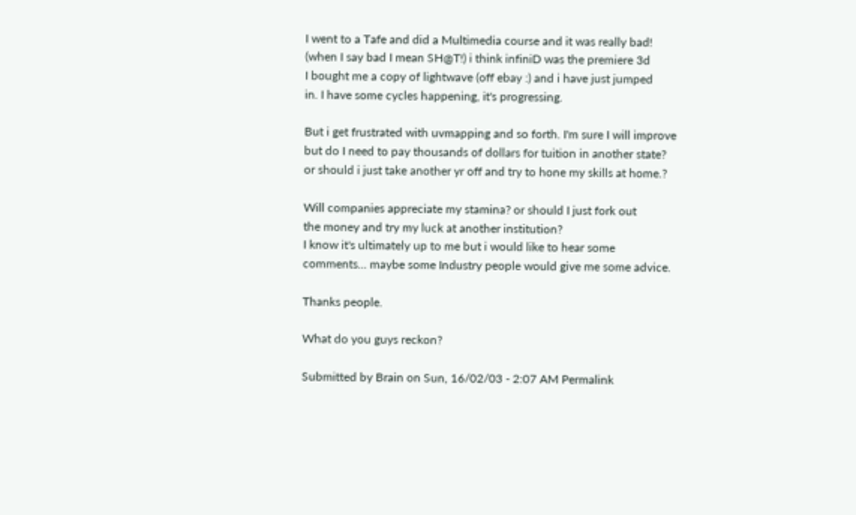I went to a Tafe and did a Multimedia course and it was really bad!
(when I say bad I mean SH@T!) i think infiniD was the premiere 3d
I bought me a copy of lightwave (off ebay :) and i have just jumped
in. I have some cycles happening, it's progressing.

But i get frustrated with uvmapping and so forth. I'm sure I will improve
but do I need to pay thousands of dollars for tuition in another state?
or should i just take another yr off and try to hone my skills at home.?

Will companies appreciate my stamina? or should I just fork out
the money and try my luck at another institution?
I know it's ultimately up to me but i would like to hear some
comments... maybe some Industry people would give me some advice.

Thanks people.

What do you guys reckon?

Submitted by Brain on Sun, 16/02/03 - 2:07 AM Permalink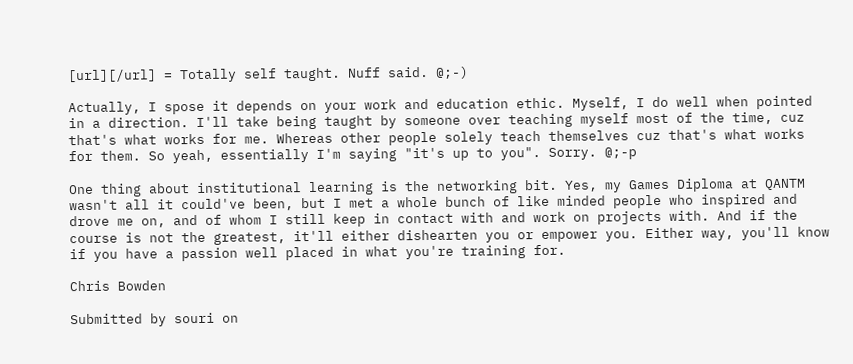[url][/url] = Totally self taught. Nuff said. @;-)

Actually, I spose it depends on your work and education ethic. Myself, I do well when pointed in a direction. I'll take being taught by someone over teaching myself most of the time, cuz that's what works for me. Whereas other people solely teach themselves cuz that's what works for them. So yeah, essentially I'm saying "it's up to you". Sorry. @;-p

One thing about institutional learning is the networking bit. Yes, my Games Diploma at QANTM wasn't all it could've been, but I met a whole bunch of like minded people who inspired and drove me on, and of whom I still keep in contact with and work on projects with. And if the course is not the greatest, it'll either dishearten you or empower you. Either way, you'll know if you have a passion well placed in what you're training for.

Chris Bowden

Submitted by souri on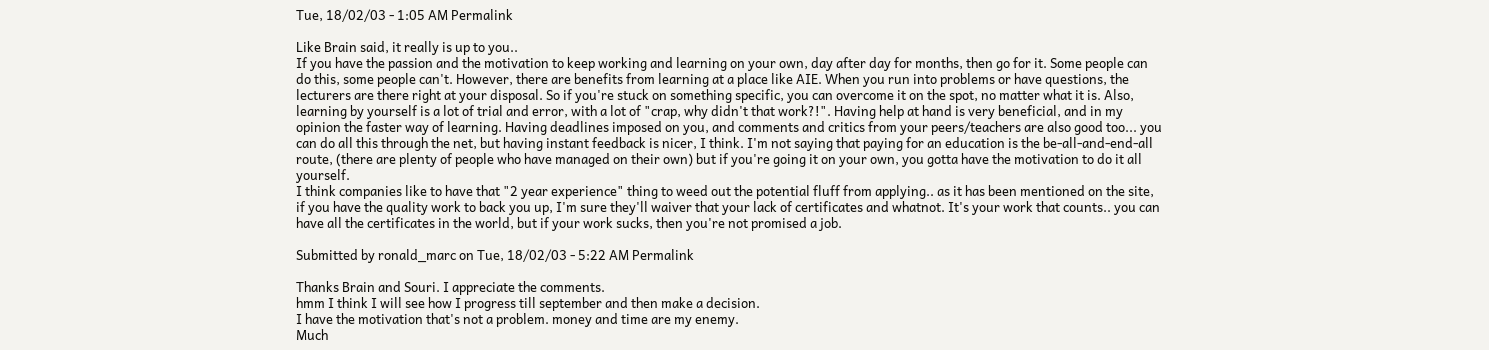Tue, 18/02/03 - 1:05 AM Permalink

Like Brain said, it really is up to you..
If you have the passion and the motivation to keep working and learning on your own, day after day for months, then go for it. Some people can do this, some people can't. However, there are benefits from learning at a place like AIE. When you run into problems or have questions, the lecturers are there right at your disposal. So if you're stuck on something specific, you can overcome it on the spot, no matter what it is. Also, learning by yourself is a lot of trial and error, with a lot of "crap, why didn't that work?!". Having help at hand is very beneficial, and in my opinion the faster way of learning. Having deadlines imposed on you, and comments and critics from your peers/teachers are also good too... you can do all this through the net, but having instant feedback is nicer, I think. I'm not saying that paying for an education is the be-all-and-end-all route, (there are plenty of people who have managed on their own) but if you're going it on your own, you gotta have the motivation to do it all yourself.
I think companies like to have that "2 year experience" thing to weed out the potential fluff from applying.. as it has been mentioned on the site, if you have the quality work to back you up, I'm sure they'll waiver that your lack of certificates and whatnot. It's your work that counts.. you can have all the certificates in the world, but if your work sucks, then you're not promised a job.

Submitted by ronald_marc on Tue, 18/02/03 - 5:22 AM Permalink

Thanks Brain and Souri. I appreciate the comments.
hmm I think I will see how I progress till september and then make a decision.
I have the motivation that's not a problem. money and time are my enemy.
Much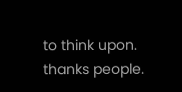to think upon.
thanks people.